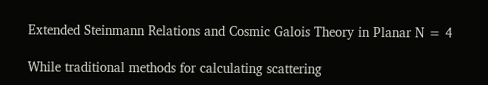Extended Steinmann Relations and Cosmic Galois Theory in Planar N = 4

While traditional methods for calculating scattering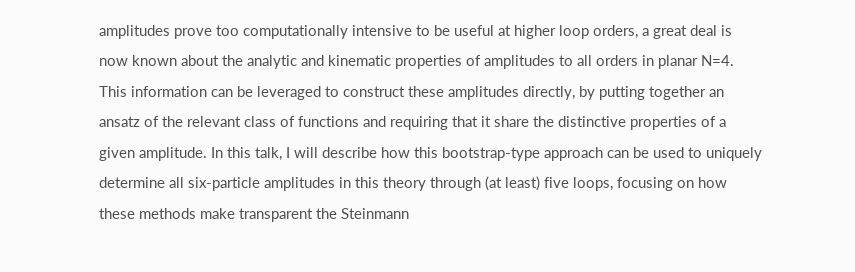amplitudes prove too computationally intensive to be useful at higher loop orders, a great deal is now known about the analytic and kinematic properties of amplitudes to all orders in planar N=4. This information can be leveraged to construct these amplitudes directly, by putting together an ansatz of the relevant class of functions and requiring that it share the distinctive properties of a given amplitude. In this talk, I will describe how this bootstrap-type approach can be used to uniquely determine all six-particle amplitudes in this theory through (at least) five loops, focusing on how these methods make transparent the Steinmann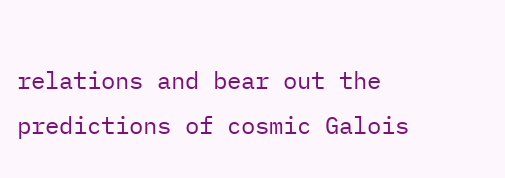relations and bear out the predictions of cosmic Galois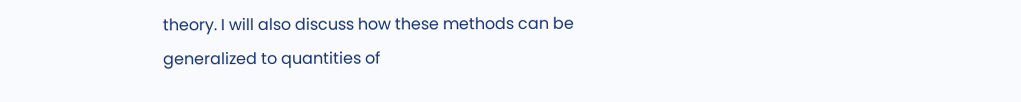theory. I will also discuss how these methods can be generalized to quantities of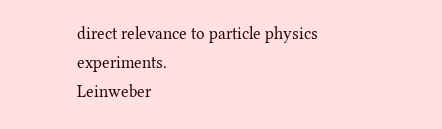direct relevance to particle physics experiments.
Leinweber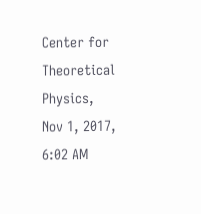Center for Theoretical Physics,
Nov 1, 2017, 6:02 AM